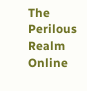The Perilous Realm Online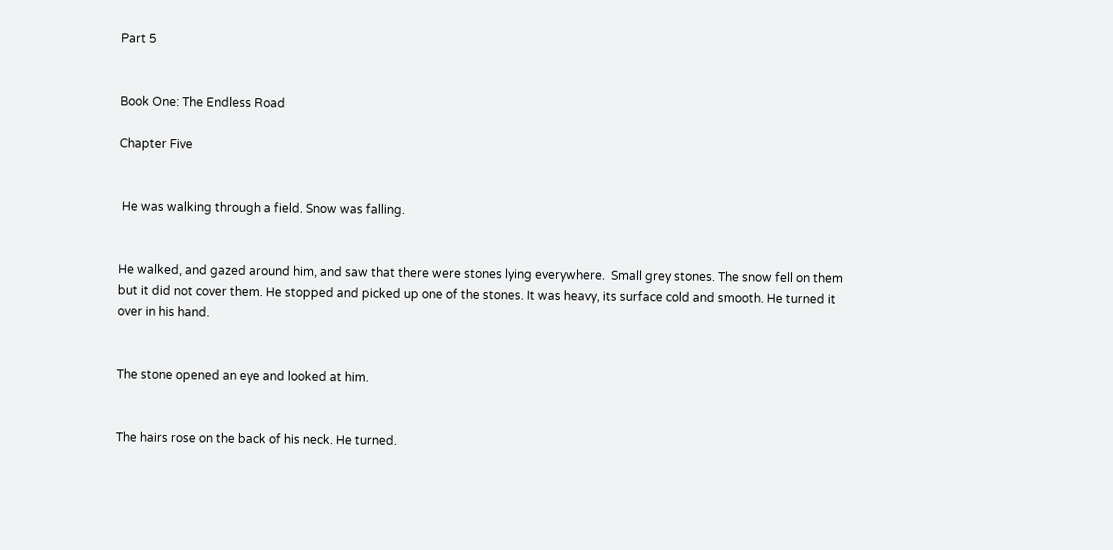Part 5


Book One: The Endless Road

Chapter Five


 He was walking through a field. Snow was falling.


He walked, and gazed around him, and saw that there were stones lying everywhere.  Small grey stones. The snow fell on them but it did not cover them. He stopped and picked up one of the stones. It was heavy, its surface cold and smooth. He turned it over in his hand.


The stone opened an eye and looked at him.


The hairs rose on the back of his neck. He turned.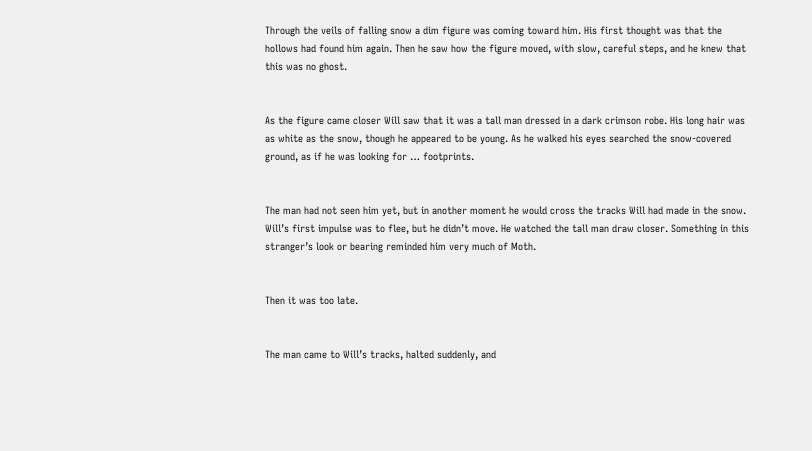Through the veils of falling snow a dim figure was coming toward him. His first thought was that the hollows had found him again. Then he saw how the figure moved, with slow, careful steps, and he knew that this was no ghost.


As the figure came closer Will saw that it was a tall man dressed in a dark crimson robe. His long hair was as white as the snow, though he appeared to be young. As he walked his eyes searched the snow-covered ground, as if he was looking for … footprints.


The man had not seen him yet, but in another moment he would cross the tracks Will had made in the snow. Will’s first impulse was to flee, but he didn’t move. He watched the tall man draw closer. Something in this stranger’s look or bearing reminded him very much of Moth.


Then it was too late.


The man came to Will’s tracks, halted suddenly, and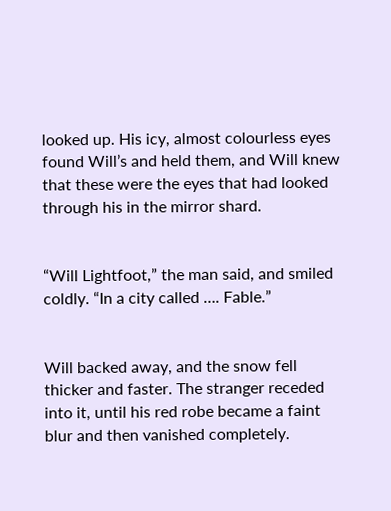looked up. His icy, almost colourless eyes found Will’s and held them, and Will knew that these were the eyes that had looked through his in the mirror shard.


“Will Lightfoot,” the man said, and smiled coldly. “In a city called …. Fable.”


Will backed away, and the snow fell thicker and faster. The stranger receded into it, until his red robe became a faint blur and then vanished completely.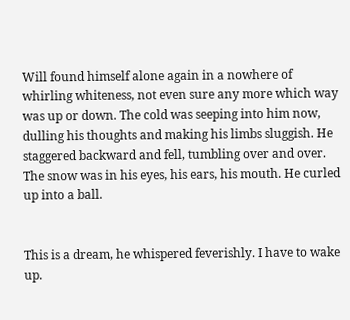Will found himself alone again in a nowhere of whirling whiteness, not even sure any more which way was up or down. The cold was seeping into him now, dulling his thoughts and making his limbs sluggish. He staggered backward and fell, tumbling over and over. The snow was in his eyes, his ears, his mouth. He curled up into a ball.


This is a dream, he whispered feverishly. I have to wake up.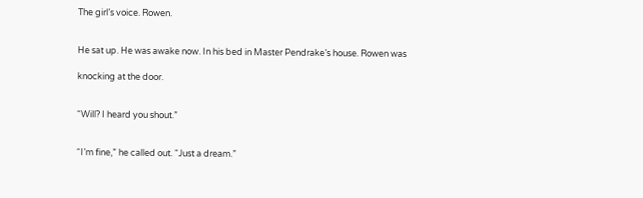The girl’s voice. Rowen.


He sat up. He was awake now. In his bed in Master Pendrake’s house. Rowen was

knocking at the door.


“Will? I heard you shout.”


“I’m fine,” he called out. “Just a dream.”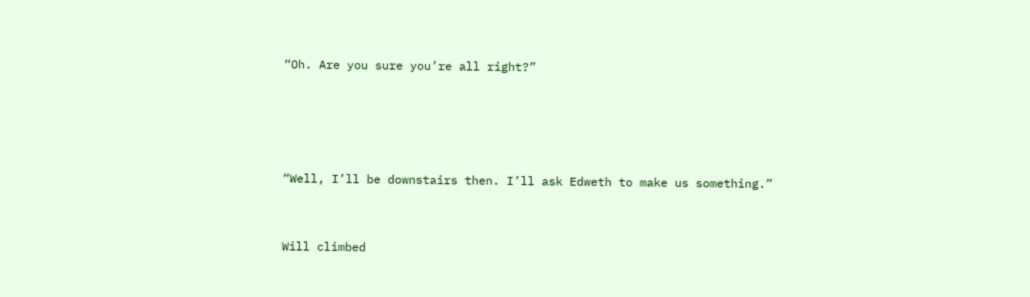“Oh. Are you sure you’re all right?”




“Well, I’ll be downstairs then. I’ll ask Edweth to make us something.”


Will climbed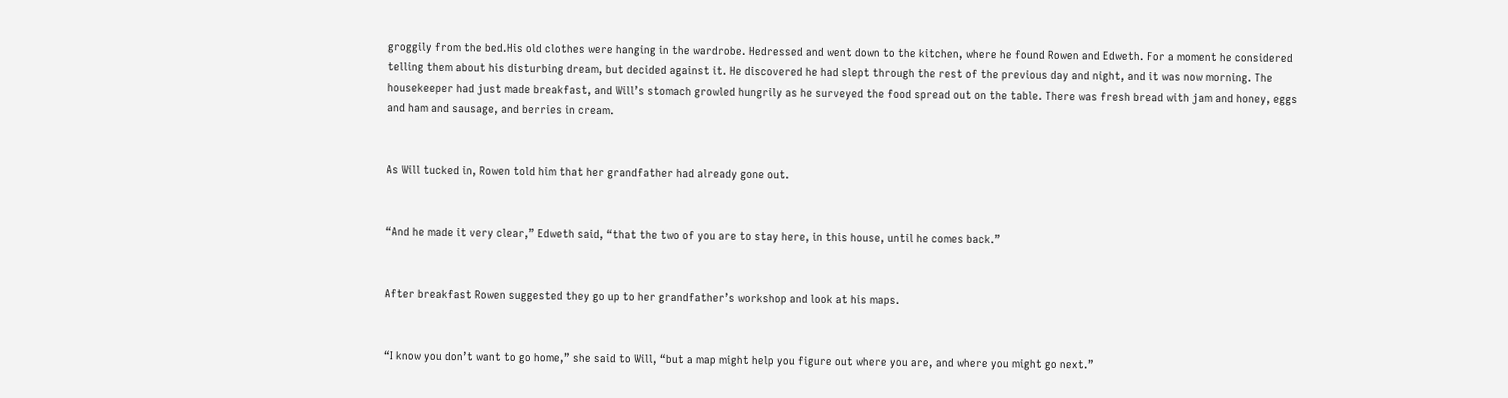groggily from the bed.His old clothes were hanging in the wardrobe. Hedressed and went down to the kitchen, where he found Rowen and Edweth. For a moment he considered telling them about his disturbing dream, but decided against it. He discovered he had slept through the rest of the previous day and night, and it was now morning. The housekeeper had just made breakfast, and Will’s stomach growled hungrily as he surveyed the food spread out on the table. There was fresh bread with jam and honey, eggs and ham and sausage, and berries in cream.


As Will tucked in, Rowen told him that her grandfather had already gone out.


“And he made it very clear,” Edweth said, “that the two of you are to stay here, in this house, until he comes back.”


After breakfast Rowen suggested they go up to her grandfather’s workshop and look at his maps.


“I know you don’t want to go home,” she said to Will, “but a map might help you figure out where you are, and where you might go next.”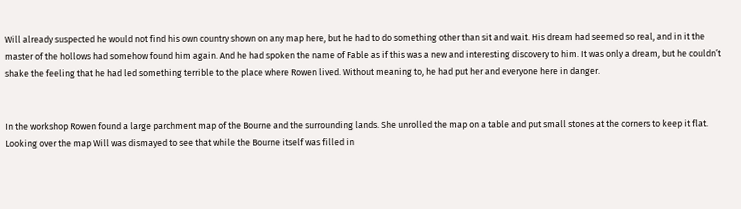Will already suspected he would not find his own country shown on any map here, but he had to do something other than sit and wait. His dream had seemed so real, and in it the master of the hollows had somehow found him again. And he had spoken the name of Fable as if this was a new and interesting discovery to him. It was only a dream, but he couldn’t shake the feeling that he had led something terrible to the place where Rowen lived. Without meaning to, he had put her and everyone here in danger.


In the workshop Rowen found a large parchment map of the Bourne and the surrounding lands. She unrolled the map on a table and put small stones at the corners to keep it flat. Looking over the map Will was dismayed to see that while the Bourne itself was filled in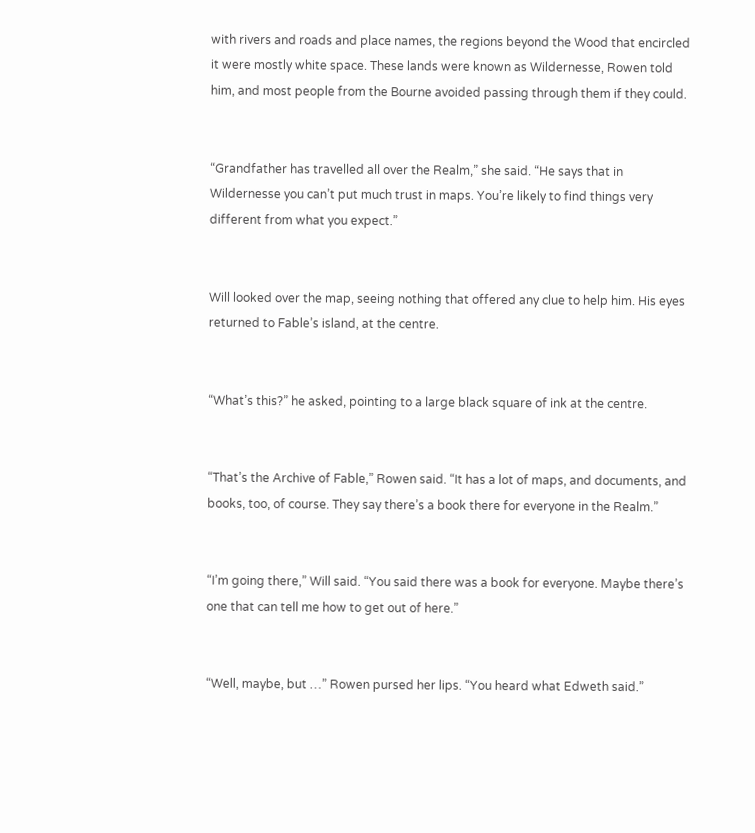with rivers and roads and place names, the regions beyond the Wood that encircled it were mostly white space. These lands were known as Wildernesse, Rowen told him, and most people from the Bourne avoided passing through them if they could.


“Grandfather has travelled all over the Realm,” she said. “He says that in Wildernesse you can’t put much trust in maps. You’re likely to find things very different from what you expect.”


Will looked over the map, seeing nothing that offered any clue to help him. His eyes returned to Fable’s island, at the centre.


“What’s this?” he asked, pointing to a large black square of ink at the centre.


“That’s the Archive of Fable,” Rowen said. “It has a lot of maps, and documents, and books, too, of course. They say there’s a book there for everyone in the Realm.”


“I’m going there,” Will said. “You said there was a book for everyone. Maybe there’s one that can tell me how to get out of here.”


“Well, maybe, but …” Rowen pursed her lips. “You heard what Edweth said.”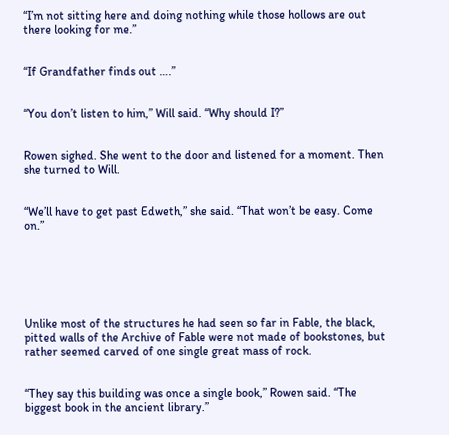“I’m not sitting here and doing nothing while those hollows are out there looking for me.”


“If Grandfather finds out ….”


“You don’t listen to him,” Will said. “Why should I?”


Rowen sighed. She went to the door and listened for a moment. Then she turned to Will.


“We’ll have to get past Edweth,” she said. “That won’t be easy. Come on.”






Unlike most of the structures he had seen so far in Fable, the black, pitted walls of the Archive of Fable were not made of bookstones, but rather seemed carved of one single great mass of rock.


“They say this building was once a single book,” Rowen said. “The biggest book in the ancient library.”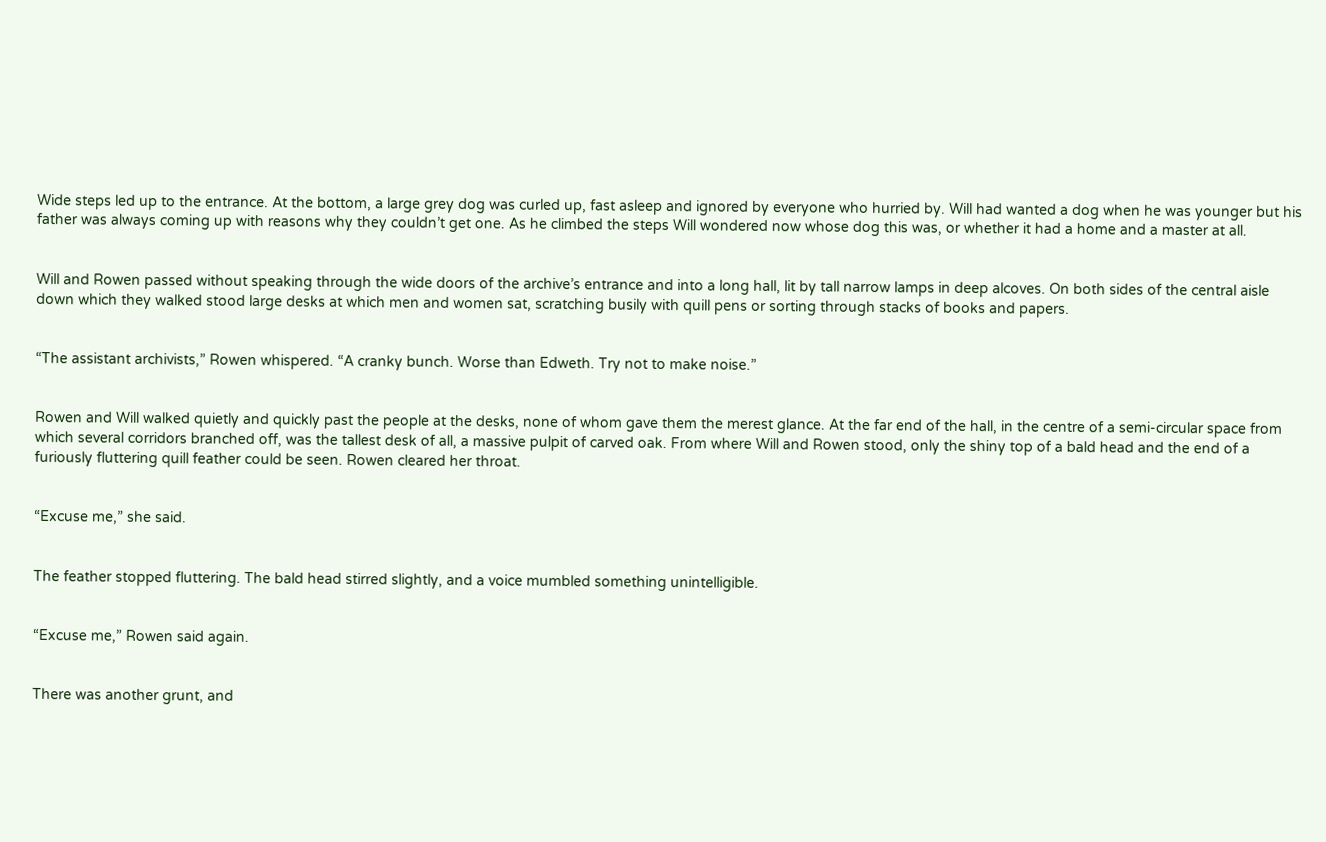Wide steps led up to the entrance. At the bottom, a large grey dog was curled up, fast asleep and ignored by everyone who hurried by. Will had wanted a dog when he was younger but his father was always coming up with reasons why they couldn’t get one. As he climbed the steps Will wondered now whose dog this was, or whether it had a home and a master at all.


Will and Rowen passed without speaking through the wide doors of the archive’s entrance and into a long hall, lit by tall narrow lamps in deep alcoves. On both sides of the central aisle down which they walked stood large desks at which men and women sat, scratching busily with quill pens or sorting through stacks of books and papers.


“The assistant archivists,” Rowen whispered. “A cranky bunch. Worse than Edweth. Try not to make noise.”


Rowen and Will walked quietly and quickly past the people at the desks, none of whom gave them the merest glance. At the far end of the hall, in the centre of a semi-circular space from which several corridors branched off, was the tallest desk of all, a massive pulpit of carved oak. From where Will and Rowen stood, only the shiny top of a bald head and the end of a furiously fluttering quill feather could be seen. Rowen cleared her throat.


“Excuse me,” she said.


The feather stopped fluttering. The bald head stirred slightly, and a voice mumbled something unintelligible.


“Excuse me,” Rowen said again.


There was another grunt, and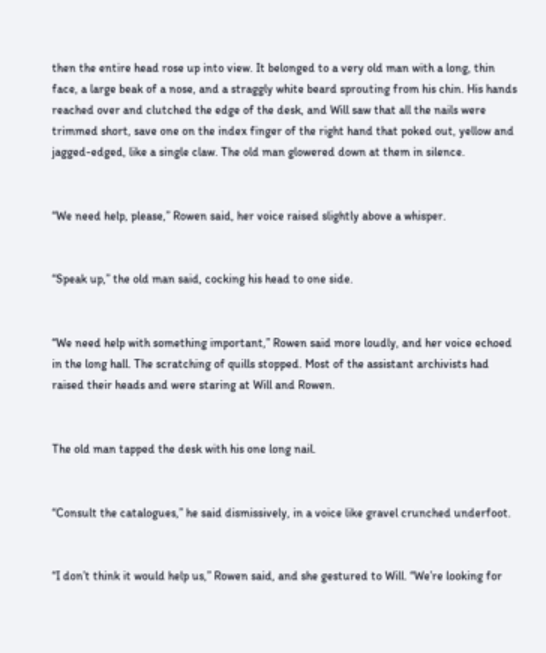then the entire head rose up into view. It belonged to a very old man with a long, thin face, a large beak of a nose, and a straggly white beard sprouting from his chin. His hands reached over and clutched the edge of the desk, and Will saw that all the nails were trimmed short, save one on the index finger of the right hand that poked out, yellow and jagged-edged, like a single claw. The old man glowered down at them in silence.


“We need help, please,” Rowen said, her voice raised slightly above a whisper.


“Speak up,” the old man said, cocking his head to one side.


“We need help with something important,” Rowen said more loudly, and her voice echoed in the long hall. The scratching of quills stopped. Most of the assistant archivists had raised their heads and were staring at Will and Rowen.


The old man tapped the desk with his one long nail.


“Consult the catalogues,” he said dismissively, in a voice like gravel crunched underfoot.


“I don’t think it would help us,” Rowen said, and she gestured to Will. “We’re looking for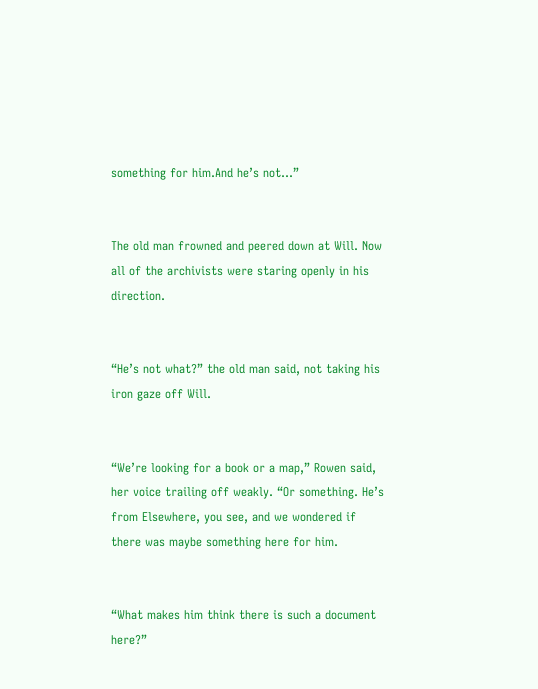something for him.And he’s not…”


The old man frowned and peered down at Will. Now all of the archivists were staring openly in his direction.


“He’s not what?” the old man said, not taking his iron gaze off Will.


“We’re looking for a book or a map,” Rowen said, her voice trailing off weakly. “Or something. He’s from Elsewhere, you see, and we wondered if there was maybe something here for him.


“What makes him think there is such a document here?”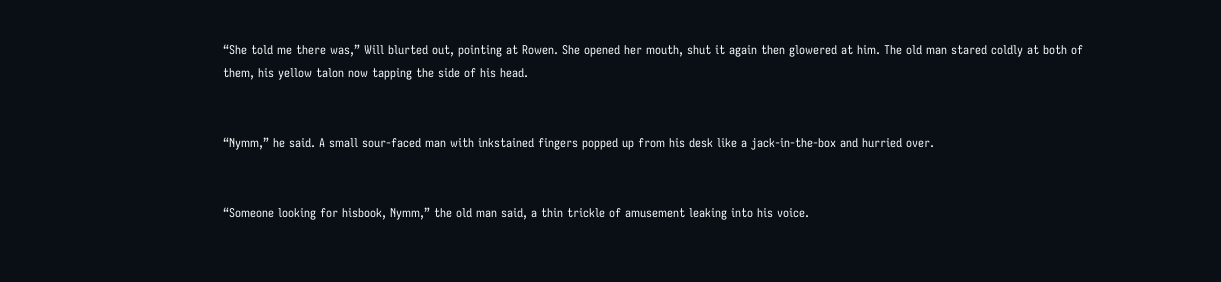“She told me there was,” Will blurted out, pointing at Rowen. She opened her mouth, shut it again then glowered at him. The old man stared coldly at both of them, his yellow talon now tapping the side of his head.


“Nymm,” he said. A small sour-faced man with inkstained fingers popped up from his desk like a jack-in-the-box and hurried over.


“Someone looking for hisbook, Nymm,” the old man said, a thin trickle of amusement leaking into his voice.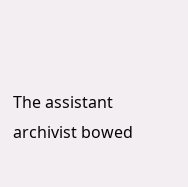The assistant archivist bowed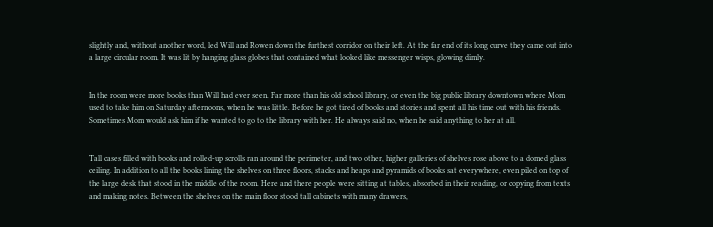slightly and, without another word, led Will and Rowen down the furthest corridor on their left. At the far end of its long curve they came out into a large circular room. It was lit by hanging glass globes that contained what looked like messenger wisps, glowing dimly.


In the room were more books than Will had ever seen. Far more than his old school library, or even the big public library downtown where Mom used to take him on Saturday afternoons, when he was little. Before he got tired of books and stories and spent all his time out with his friends. Sometimes Mom would ask him if he wanted to go to the library with her. He always said no, when he said anything to her at all.


Tall cases filled with books and rolled-up scrolls ran around the perimeter, and two other, higher galleries of shelves rose above to a domed glass ceiling. In addition to all the books lining the shelves on three floors, stacks and heaps and pyramids of books sat everywhere, even piled on top of the large desk that stood in the middle of the room. Here and there people were sitting at tables, absorbed in their reading, or copying from texts and making notes. Between the shelves on the main floor stood tall cabinets with many drawers,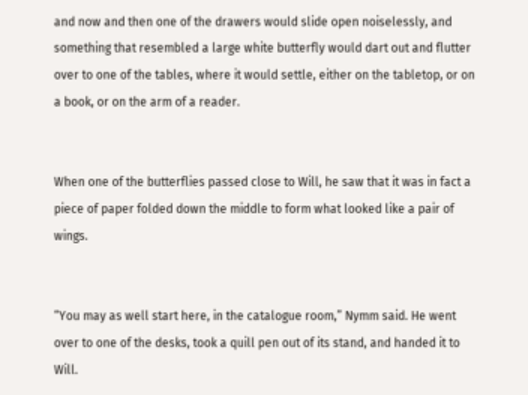and now and then one of the drawers would slide open noiselessly, and something that resembled a large white butterfly would dart out and flutter over to one of the tables, where it would settle, either on the tabletop, or on a book, or on the arm of a reader.


When one of the butterflies passed close to Will, he saw that it was in fact a piece of paper folded down the middle to form what looked like a pair of wings.


“You may as well start here, in the catalogue room,” Nymm said. He went over to one of the desks, took a quill pen out of its stand, and handed it to Will.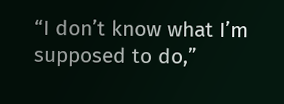“I don’t know what I’m supposed to do,”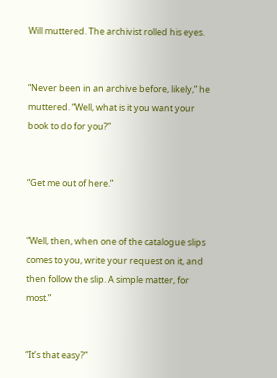Will muttered. The archivist rolled his eyes.


“Never been in an archive before, likely,” he muttered. “Well, what is it you want your book to do for you?”


“Get me out of here.”


“Well, then, when one of the catalogue slips comes to you, write your request on it, and then follow the slip. A simple matter, for most.”


“It’s that easy?”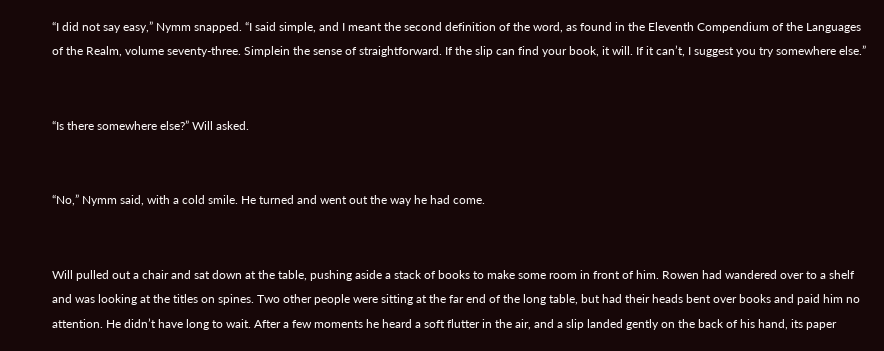“I did not say easy,” Nymm snapped. “I said simple, and I meant the second definition of the word, as found in the Eleventh Compendium of the Languages of the Realm, volume seventy-three. Simplein the sense of straightforward. If the slip can find your book, it will. If it can’t, I suggest you try somewhere else.”


“Is there somewhere else?” Will asked.


“No,” Nymm said, with a cold smile. He turned and went out the way he had come.


Will pulled out a chair and sat down at the table, pushing aside a stack of books to make some room in front of him. Rowen had wandered over to a shelf and was looking at the titles on spines. Two other people were sitting at the far end of the long table, but had their heads bent over books and paid him no attention. He didn’t have long to wait. After a few moments he heard a soft flutter in the air, and a slip landed gently on the back of his hand, its paper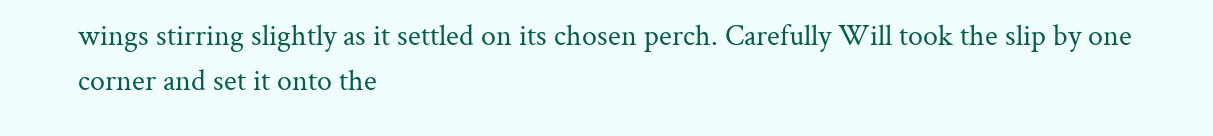wings stirring slightly as it settled on its chosen perch. Carefully Will took the slip by one corner and set it onto the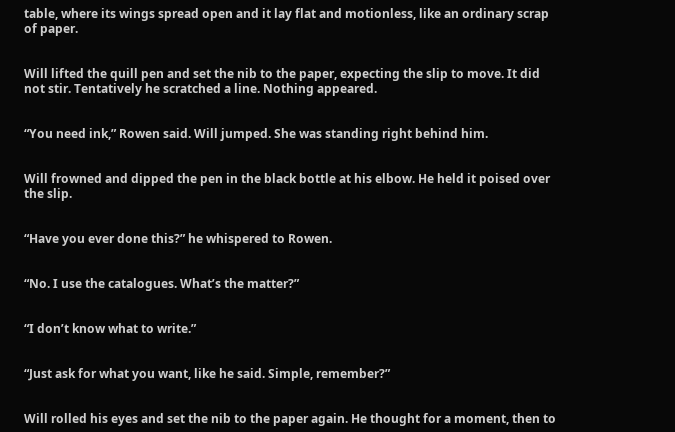table, where its wings spread open and it lay flat and motionless, like an ordinary scrap of paper.


Will lifted the quill pen and set the nib to the paper, expecting the slip to move. It did not stir. Tentatively he scratched a line. Nothing appeared.


“You need ink,” Rowen said. Will jumped. She was standing right behind him.


Will frowned and dipped the pen in the black bottle at his elbow. He held it poised over the slip.


“Have you ever done this?” he whispered to Rowen.


“No. I use the catalogues. What’s the matter?”


“I don’t know what to write.”


“Just ask for what you want, like he said. Simple, remember?”


Will rolled his eyes and set the nib to the paper again. He thought for a moment, then to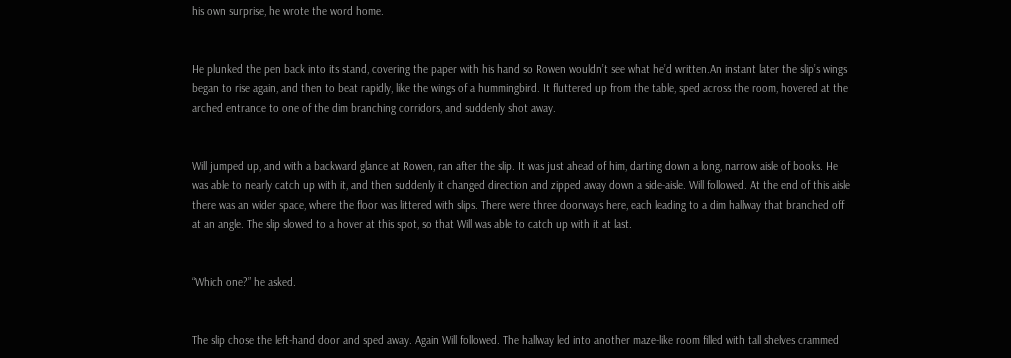his own surprise, he wrote the word home.


He plunked the pen back into its stand, covering the paper with his hand so Rowen wouldn’t see what he’d written.An instant later the slip’s wings began to rise again, and then to beat rapidly, like the wings of a hummingbird. It fluttered up from the table, sped across the room, hovered at the arched entrance to one of the dim branching corridors, and suddenly shot away.


Will jumped up, and with a backward glance at Rowen, ran after the slip. It was just ahead of him, darting down a long, narrow aisle of books. He was able to nearly catch up with it, and then suddenly it changed direction and zipped away down a side-aisle. Will followed. At the end of this aisle there was an wider space, where the floor was littered with slips. There were three doorways here, each leading to a dim hallway that branched off at an angle. The slip slowed to a hover at this spot, so that Will was able to catch up with it at last.


“Which one?” he asked.


The slip chose the left-hand door and sped away. Again Will followed. The hallway led into another maze-like room filled with tall shelves crammed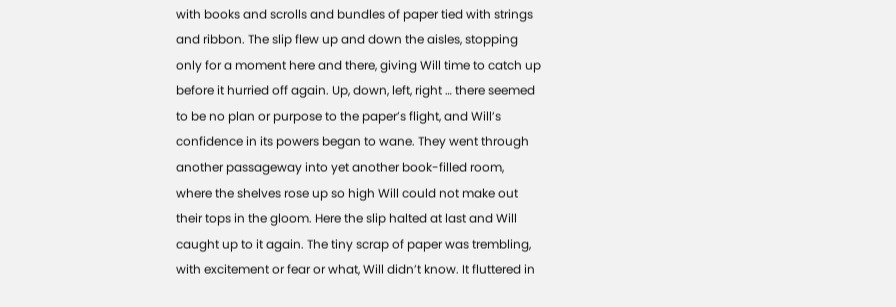with books and scrolls and bundles of paper tied with strings and ribbon. The slip flew up and down the aisles, stopping only for a moment here and there, giving Will time to catch up before it hurried off again. Up, down, left, right … there seemed to be no plan or purpose to the paper’s flight, and Will’s confidence in its powers began to wane. They went through another passageway into yet another book-filled room, where the shelves rose up so high Will could not make out their tops in the gloom. Here the slip halted at last and Will caught up to it again. The tiny scrap of paper was trembling, with excitement or fear or what, Will didn’t know. It fluttered in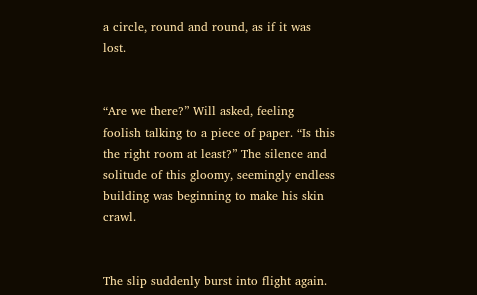a circle, round and round, as if it was lost.


“Are we there?” Will asked, feeling foolish talking to a piece of paper. “Is this the right room at least?” The silence and solitude of this gloomy, seemingly endless building was beginning to make his skin crawl.


The slip suddenly burst into flight again.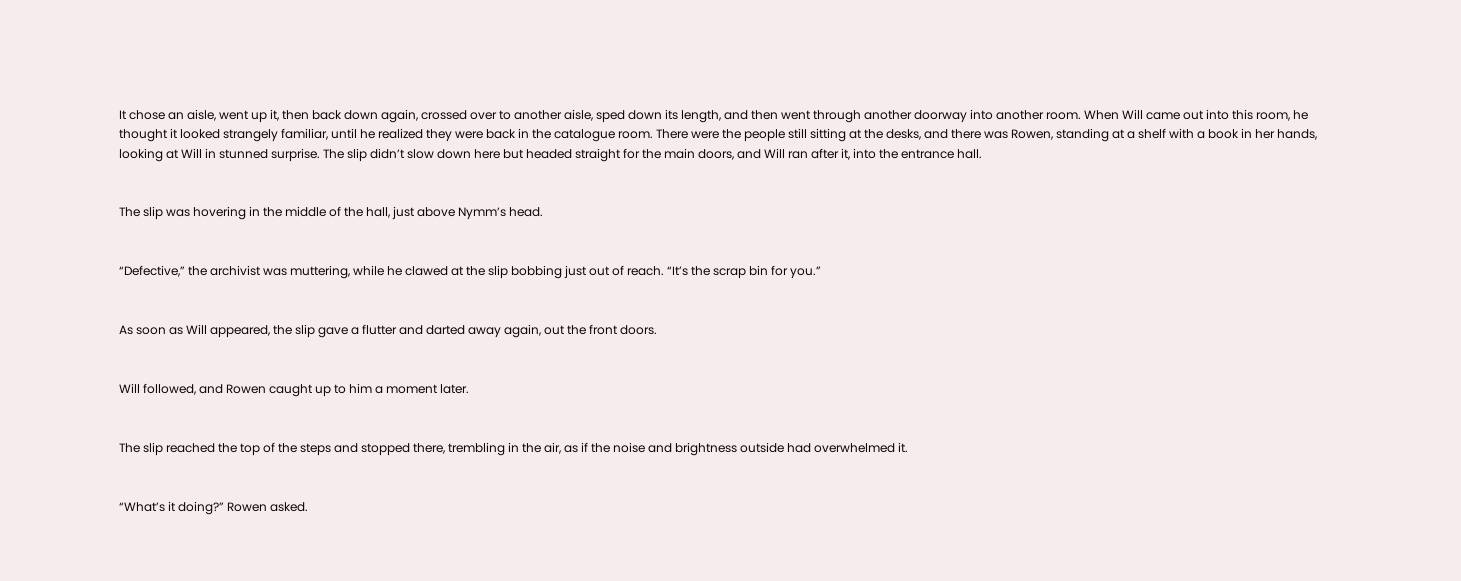It chose an aisle, went up it, then back down again, crossed over to another aisle, sped down its length, and then went through another doorway into another room. When Will came out into this room, he thought it looked strangely familiar, until he realized they were back in the catalogue room. There were the people still sitting at the desks, and there was Rowen, standing at a shelf with a book in her hands, looking at Will in stunned surprise. The slip didn’t slow down here but headed straight for the main doors, and Will ran after it, into the entrance hall.


The slip was hovering in the middle of the hall, just above Nymm’s head.


“Defective,” the archivist was muttering, while he clawed at the slip bobbing just out of reach. “It’s the scrap bin for you.”


As soon as Will appeared, the slip gave a flutter and darted away again, out the front doors.


Will followed, and Rowen caught up to him a moment later.


The slip reached the top of the steps and stopped there, trembling in the air, as if the noise and brightness outside had overwhelmed it.


“What’s it doing?” Rowen asked.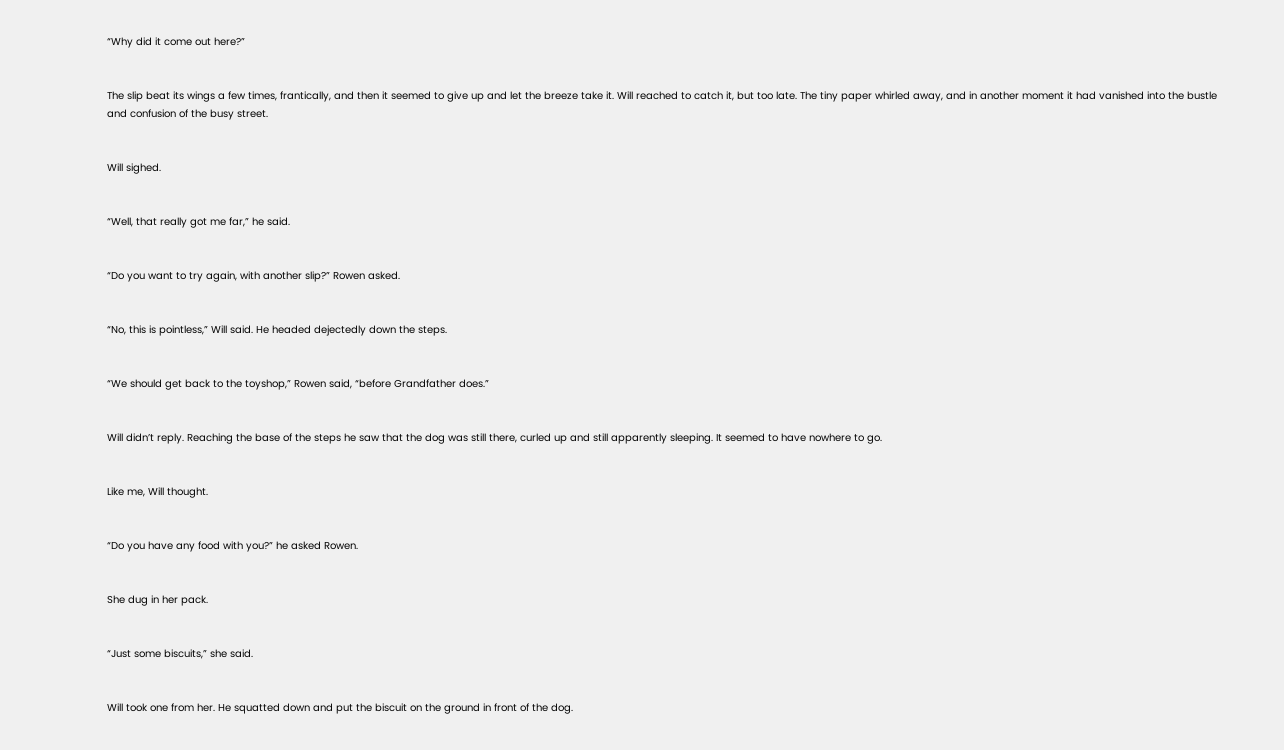“Why did it come out here?”


The slip beat its wings a few times, frantically, and then it seemed to give up and let the breeze take it. Will reached to catch it, but too late. The tiny paper whirled away, and in another moment it had vanished into the bustle and confusion of the busy street.


Will sighed.


“Well, that really got me far,” he said.


“Do you want to try again, with another slip?” Rowen asked.


“No, this is pointless,” Will said. He headed dejectedly down the steps.


“We should get back to the toyshop,” Rowen said, “before Grandfather does.”


Will didn’t reply. Reaching the base of the steps he saw that the dog was still there, curled up and still apparently sleeping. It seemed to have nowhere to go.


Like me, Will thought.


“Do you have any food with you?” he asked Rowen.


She dug in her pack.


“Just some biscuits,” she said.


Will took one from her. He squatted down and put the biscuit on the ground in front of the dog.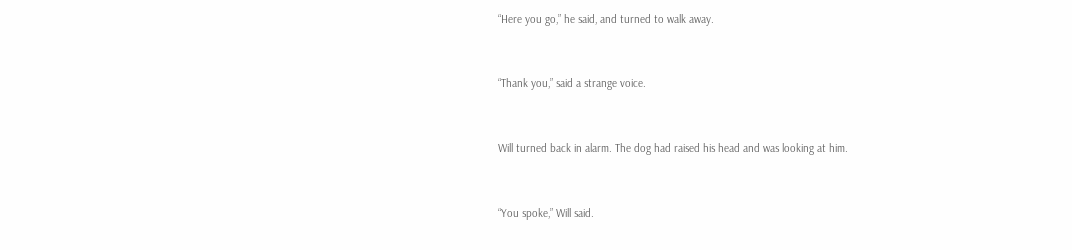“Here you go,” he said, and turned to walk away.


“Thank you,” said a strange voice.


Will turned back in alarm. The dog had raised his head and was looking at him.


“You spoke,” Will said.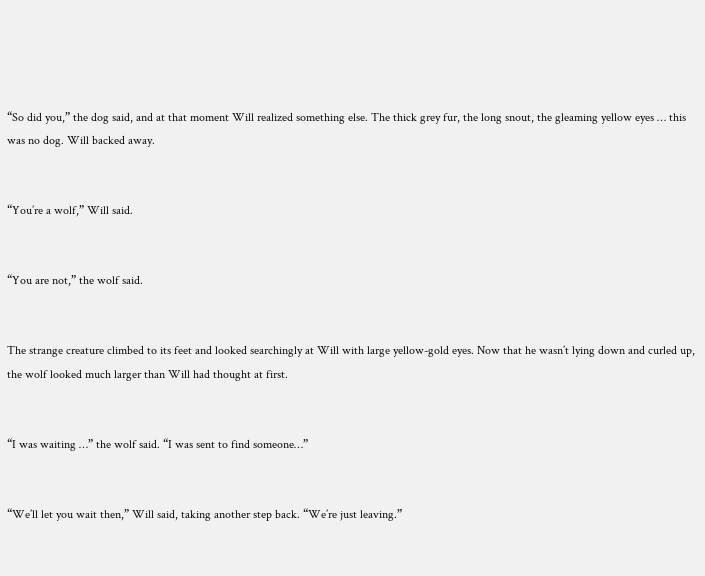“So did you,” the dog said, and at that moment Will realized something else. The thick grey fur, the long snout, the gleaming yellow eyes … this was no dog. Will backed away.


“You’re a wolf,” Will said.


“You are not,” the wolf said.


The strange creature climbed to its feet and looked searchingly at Will with large yellow-gold eyes. Now that he wasn’t lying down and curled up, the wolf looked much larger than Will had thought at first.


“I was waiting …” the wolf said. “I was sent to find someone…”


“We’ll let you wait then,” Will said, taking another step back. “We’re just leaving.”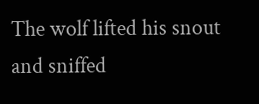The wolf lifted his snout and sniffed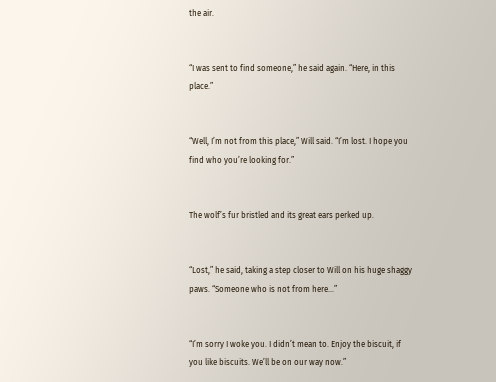the air.


“I was sent to find someone,” he said again. “Here, in this place.”


“Well, I’m not from this place,” Will said. “I’m lost. I hope you find who you’re looking for.”


The wolf’s fur bristled and its great ears perked up.


“Lost,” he said, taking a step closer to Will on his huge shaggy paws. “Someone who is not from here…”


“I’m sorry I woke you. I didn’t mean to. Enjoy the biscuit, if you like biscuits. We’ll be on our way now.”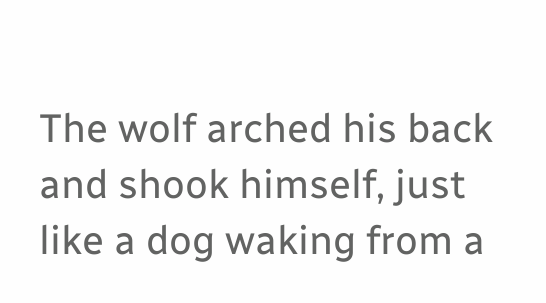The wolf arched his back and shook himself, just like a dog waking from a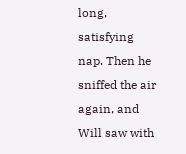long, satisfying nap. Then he sniffed the air again, and Will saw with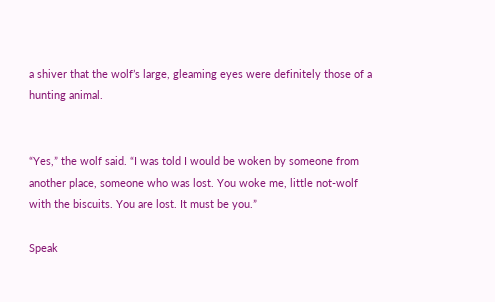a shiver that the wolf’s large, gleaming eyes were definitely those of a hunting animal.


“Yes,” the wolf said. “I was told I would be woken by someone from another place, someone who was lost. You woke me, little not-wolf with the biscuits. You are lost. It must be you.”

Speak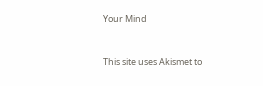Your Mind


This site uses Akismet to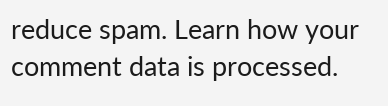reduce spam. Learn how your comment data is processed.